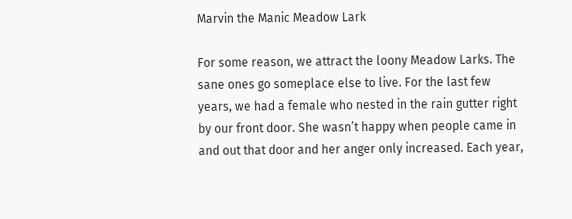Marvin the Manic Meadow Lark

For some reason, we attract the loony Meadow Larks. The sane ones go someplace else to live. For the last few years, we had a female who nested in the rain gutter right by our front door. She wasn’t happy when people came in and out that door and her anger only increased. Each year,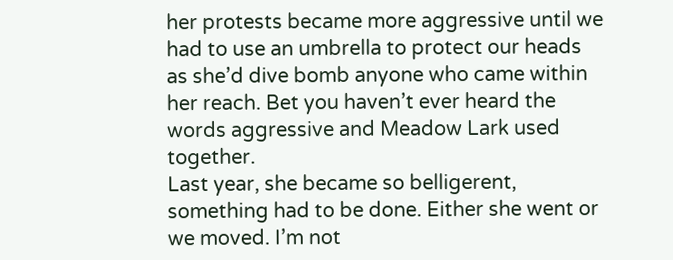her protests became more aggressive until we had to use an umbrella to protect our heads as she’d dive bomb anyone who came within her reach. Bet you haven’t ever heard the words aggressive and Meadow Lark used together.
Last year, she became so belligerent, something had to be done. Either she went or we moved. I’m not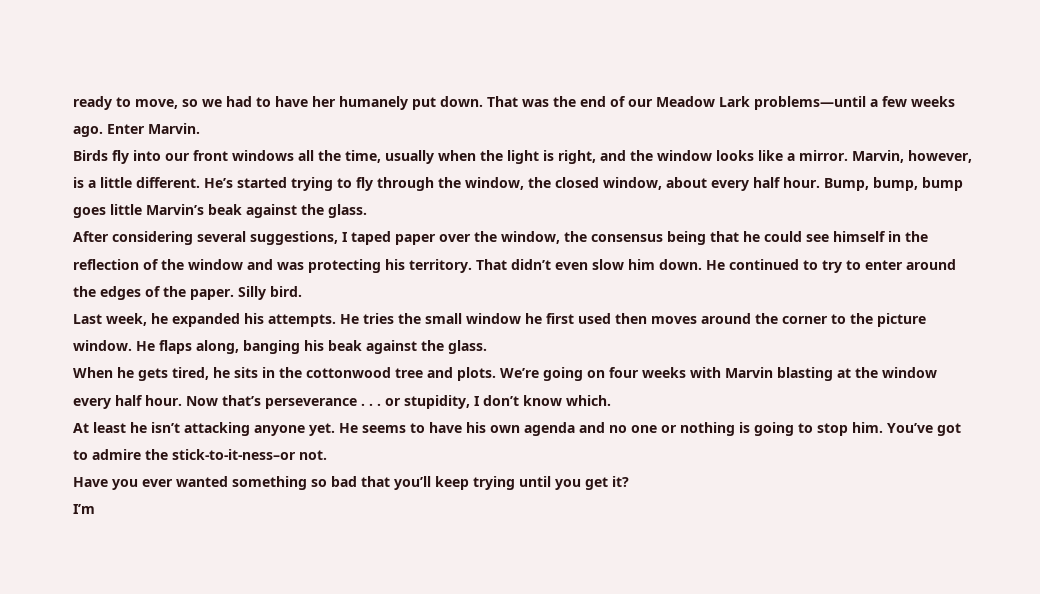ready to move, so we had to have her humanely put down. That was the end of our Meadow Lark problems—until a few weeks ago. Enter Marvin.
Birds fly into our front windows all the time, usually when the light is right, and the window looks like a mirror. Marvin, however, is a little different. He’s started trying to fly through the window, the closed window, about every half hour. Bump, bump, bump goes little Marvin’s beak against the glass.
After considering several suggestions, I taped paper over the window, the consensus being that he could see himself in the reflection of the window and was protecting his territory. That didn’t even slow him down. He continued to try to enter around the edges of the paper. Silly bird.
Last week, he expanded his attempts. He tries the small window he first used then moves around the corner to the picture window. He flaps along, banging his beak against the glass.
When he gets tired, he sits in the cottonwood tree and plots. We’re going on four weeks with Marvin blasting at the window every half hour. Now that’s perseverance . . . or stupidity, I don’t know which.
At least he isn’t attacking anyone yet. He seems to have his own agenda and no one or nothing is going to stop him. You’ve got to admire the stick-to-it-ness–or not.
Have you ever wanted something so bad that you’ll keep trying until you get it?
I’m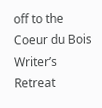off to the Coeur du Bois Writer’s Retreat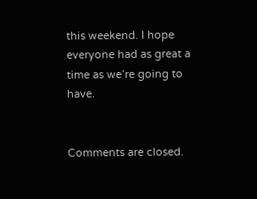this weekend. I hope everyone had as great a time as we’re going to have.


Comments are closed.